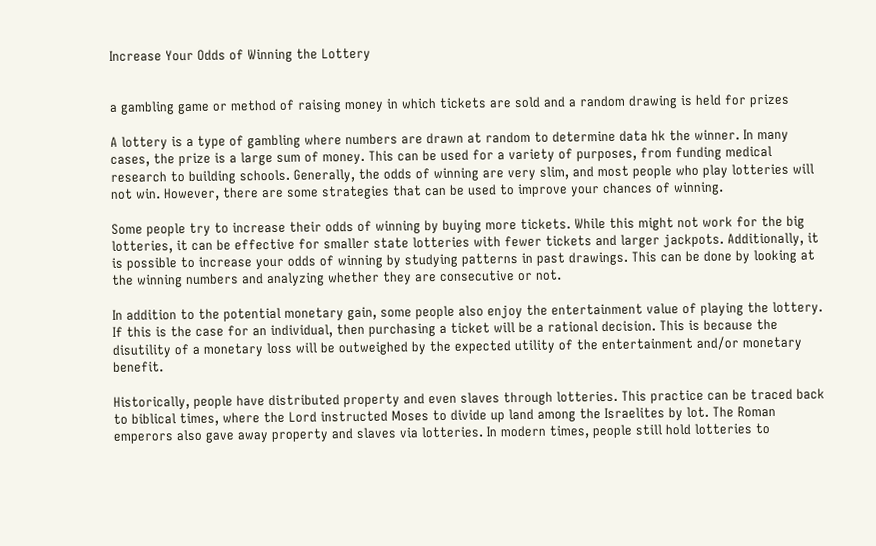Increase Your Odds of Winning the Lottery


a gambling game or method of raising money in which tickets are sold and a random drawing is held for prizes

A lottery is a type of gambling where numbers are drawn at random to determine data hk the winner. In many cases, the prize is a large sum of money. This can be used for a variety of purposes, from funding medical research to building schools. Generally, the odds of winning are very slim, and most people who play lotteries will not win. However, there are some strategies that can be used to improve your chances of winning.

Some people try to increase their odds of winning by buying more tickets. While this might not work for the big lotteries, it can be effective for smaller state lotteries with fewer tickets and larger jackpots. Additionally, it is possible to increase your odds of winning by studying patterns in past drawings. This can be done by looking at the winning numbers and analyzing whether they are consecutive or not.

In addition to the potential monetary gain, some people also enjoy the entertainment value of playing the lottery. If this is the case for an individual, then purchasing a ticket will be a rational decision. This is because the disutility of a monetary loss will be outweighed by the expected utility of the entertainment and/or monetary benefit.

Historically, people have distributed property and even slaves through lotteries. This practice can be traced back to biblical times, where the Lord instructed Moses to divide up land among the Israelites by lot. The Roman emperors also gave away property and slaves via lotteries. In modern times, people still hold lotteries to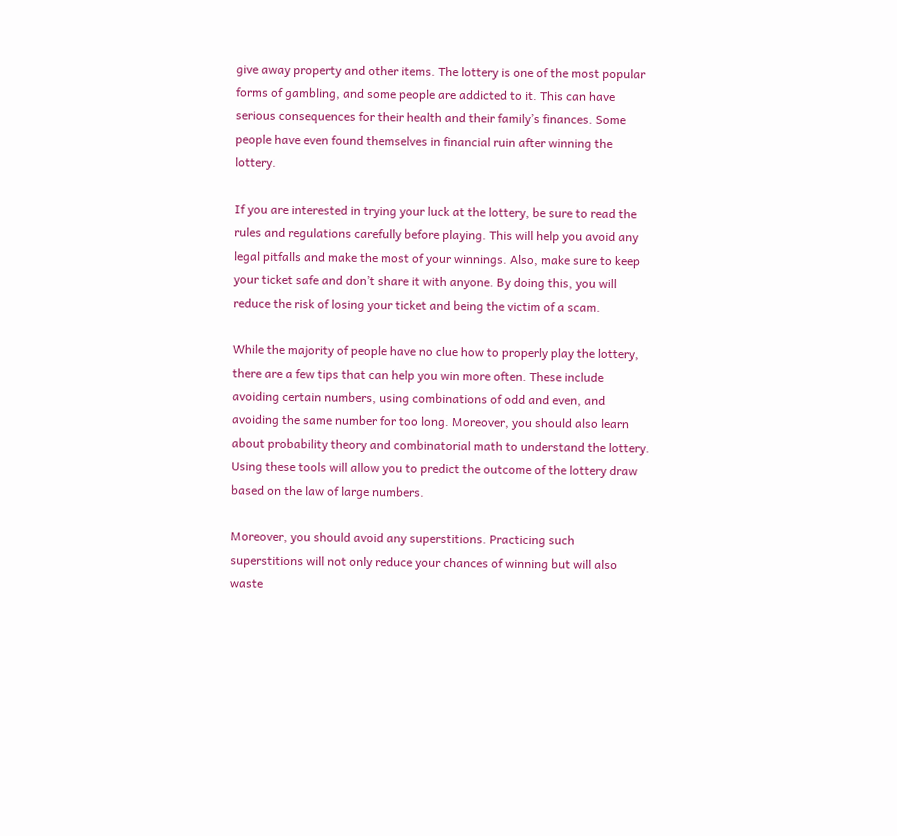give away property and other items. The lottery is one of the most popular forms of gambling, and some people are addicted to it. This can have serious consequences for their health and their family’s finances. Some people have even found themselves in financial ruin after winning the lottery.

If you are interested in trying your luck at the lottery, be sure to read the rules and regulations carefully before playing. This will help you avoid any legal pitfalls and make the most of your winnings. Also, make sure to keep your ticket safe and don’t share it with anyone. By doing this, you will reduce the risk of losing your ticket and being the victim of a scam.

While the majority of people have no clue how to properly play the lottery, there are a few tips that can help you win more often. These include avoiding certain numbers, using combinations of odd and even, and avoiding the same number for too long. Moreover, you should also learn about probability theory and combinatorial math to understand the lottery. Using these tools will allow you to predict the outcome of the lottery draw based on the law of large numbers.

Moreover, you should avoid any superstitions. Practicing such superstitions will not only reduce your chances of winning but will also waste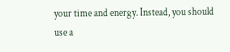your time and energy. Instead, you should use a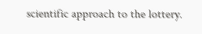scientific approach to the lottery.